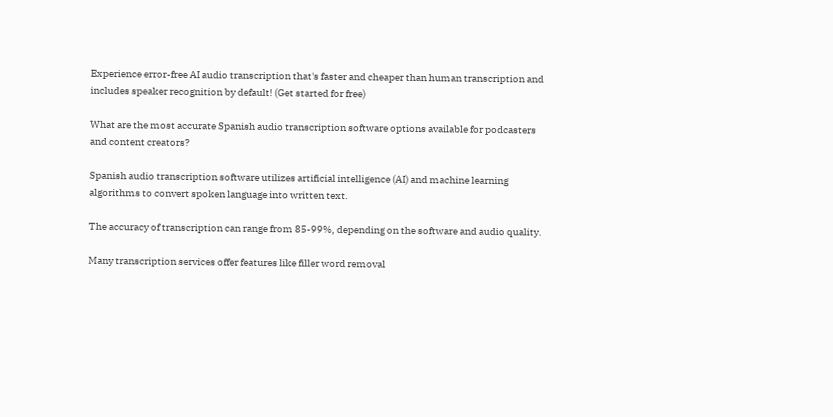Experience error-free AI audio transcription that's faster and cheaper than human transcription and includes speaker recognition by default! (Get started for free)

What are the most accurate Spanish audio transcription software options available for podcasters and content creators?

Spanish audio transcription software utilizes artificial intelligence (AI) and machine learning algorithms to convert spoken language into written text.

The accuracy of transcription can range from 85-99%, depending on the software and audio quality.

Many transcription services offer features like filler word removal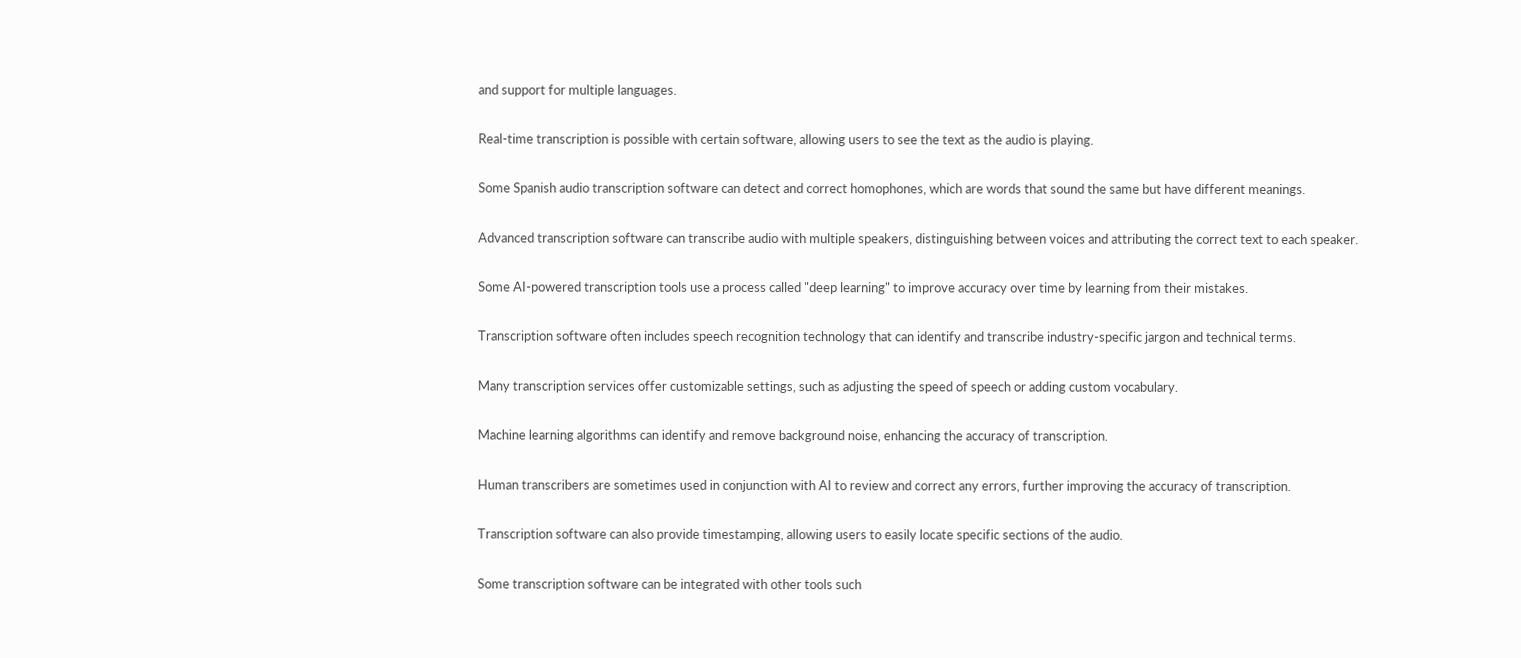and support for multiple languages.

Real-time transcription is possible with certain software, allowing users to see the text as the audio is playing.

Some Spanish audio transcription software can detect and correct homophones, which are words that sound the same but have different meanings.

Advanced transcription software can transcribe audio with multiple speakers, distinguishing between voices and attributing the correct text to each speaker.

Some AI-powered transcription tools use a process called "deep learning" to improve accuracy over time by learning from their mistakes.

Transcription software often includes speech recognition technology that can identify and transcribe industry-specific jargon and technical terms.

Many transcription services offer customizable settings, such as adjusting the speed of speech or adding custom vocabulary.

Machine learning algorithms can identify and remove background noise, enhancing the accuracy of transcription.

Human transcribers are sometimes used in conjunction with AI to review and correct any errors, further improving the accuracy of transcription.

Transcription software can also provide timestamping, allowing users to easily locate specific sections of the audio.

Some transcription software can be integrated with other tools such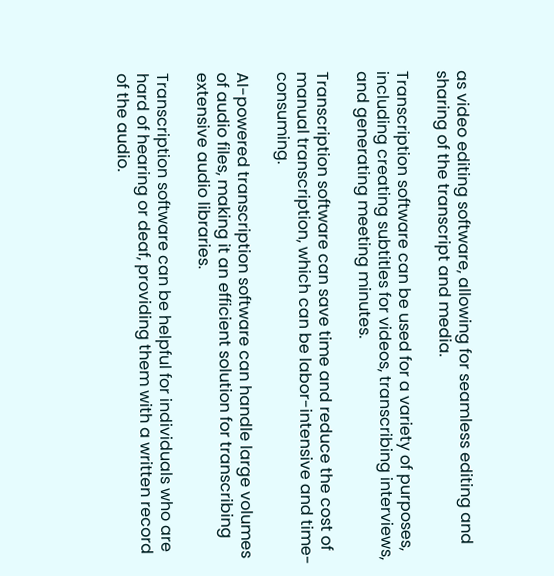as video editing software, allowing for seamless editing and sharing of the transcript and media.

Transcription software can be used for a variety of purposes, including creating subtitles for videos, transcribing interviews, and generating meeting minutes.

Transcription software can save time and reduce the cost of manual transcription, which can be labor-intensive and time-consuming.

AI-powered transcription software can handle large volumes of audio files, making it an efficient solution for transcribing extensive audio libraries.

Transcription software can be helpful for individuals who are hard of hearing or deaf, providing them with a written record of the audio.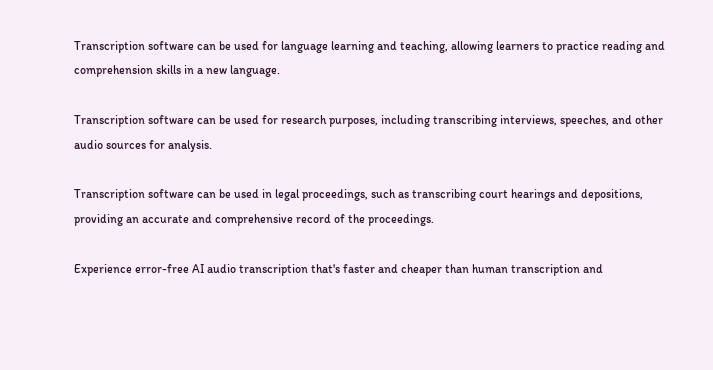Transcription software can be used for language learning and teaching, allowing learners to practice reading and comprehension skills in a new language.

Transcription software can be used for research purposes, including transcribing interviews, speeches, and other audio sources for analysis.

Transcription software can be used in legal proceedings, such as transcribing court hearings and depositions, providing an accurate and comprehensive record of the proceedings.

Experience error-free AI audio transcription that's faster and cheaper than human transcription and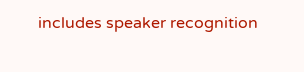includes speaker recognition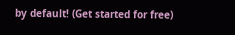by default! (Get started for free)